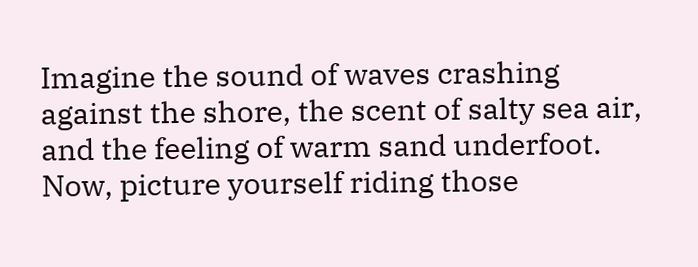Imagine the sound of waves crashing against the shore, the scent of salty sea air, and the feeling of warm sand underfoot. Now, picture yourself riding those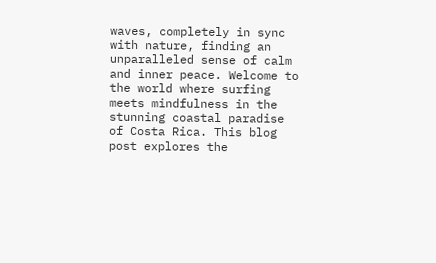waves, completely in sync with nature, finding an unparalleled sense of calm and inner peace. Welcome to the world where surfing meets mindfulness in the stunning coastal paradise of Costa Rica. This blog post explores the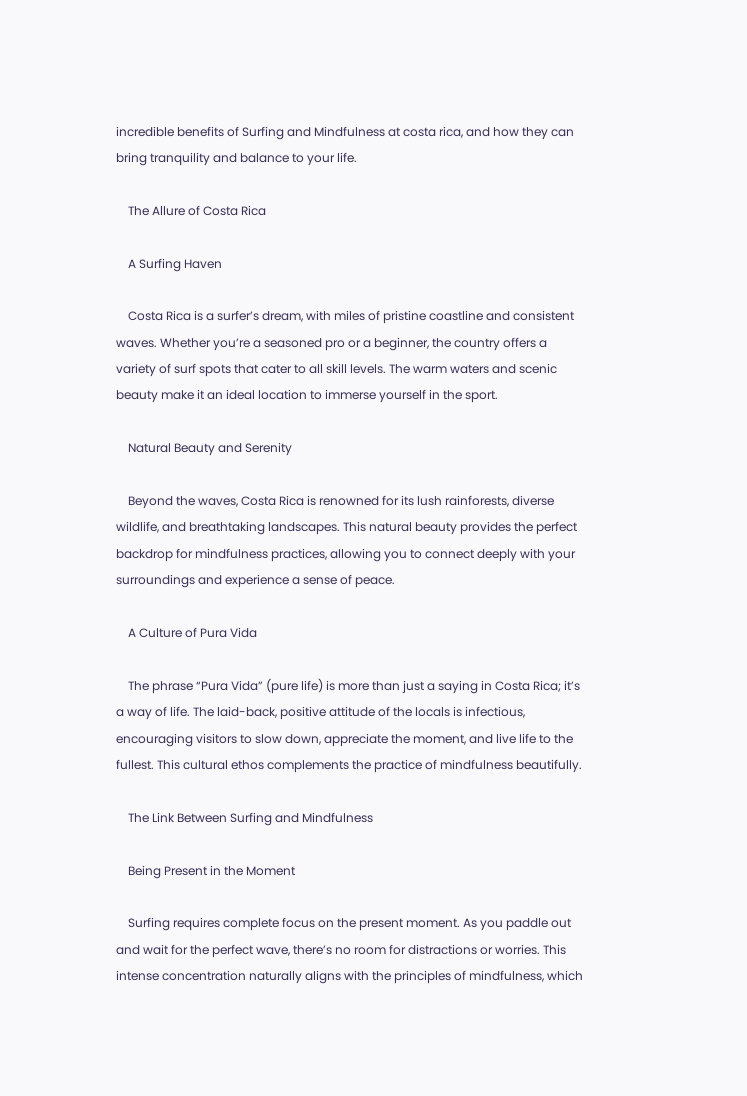incredible benefits of Surfing and Mindfulness at costa rica, and how they can bring tranquility and balance to your life.

    The Allure of Costa Rica

    A Surfing Haven

    Costa Rica is a surfer’s dream, with miles of pristine coastline and consistent waves. Whether you’re a seasoned pro or a beginner, the country offers a variety of surf spots that cater to all skill levels. The warm waters and scenic beauty make it an ideal location to immerse yourself in the sport.

    Natural Beauty and Serenity

    Beyond the waves, Costa Rica is renowned for its lush rainforests, diverse wildlife, and breathtaking landscapes. This natural beauty provides the perfect backdrop for mindfulness practices, allowing you to connect deeply with your surroundings and experience a sense of peace.

    A Culture of Pura Vida

    The phrase “Pura Vida” (pure life) is more than just a saying in Costa Rica; it’s a way of life. The laid-back, positive attitude of the locals is infectious, encouraging visitors to slow down, appreciate the moment, and live life to the fullest. This cultural ethos complements the practice of mindfulness beautifully.

    The Link Between Surfing and Mindfulness

    Being Present in the Moment

    Surfing requires complete focus on the present moment. As you paddle out and wait for the perfect wave, there’s no room for distractions or worries. This intense concentration naturally aligns with the principles of mindfulness, which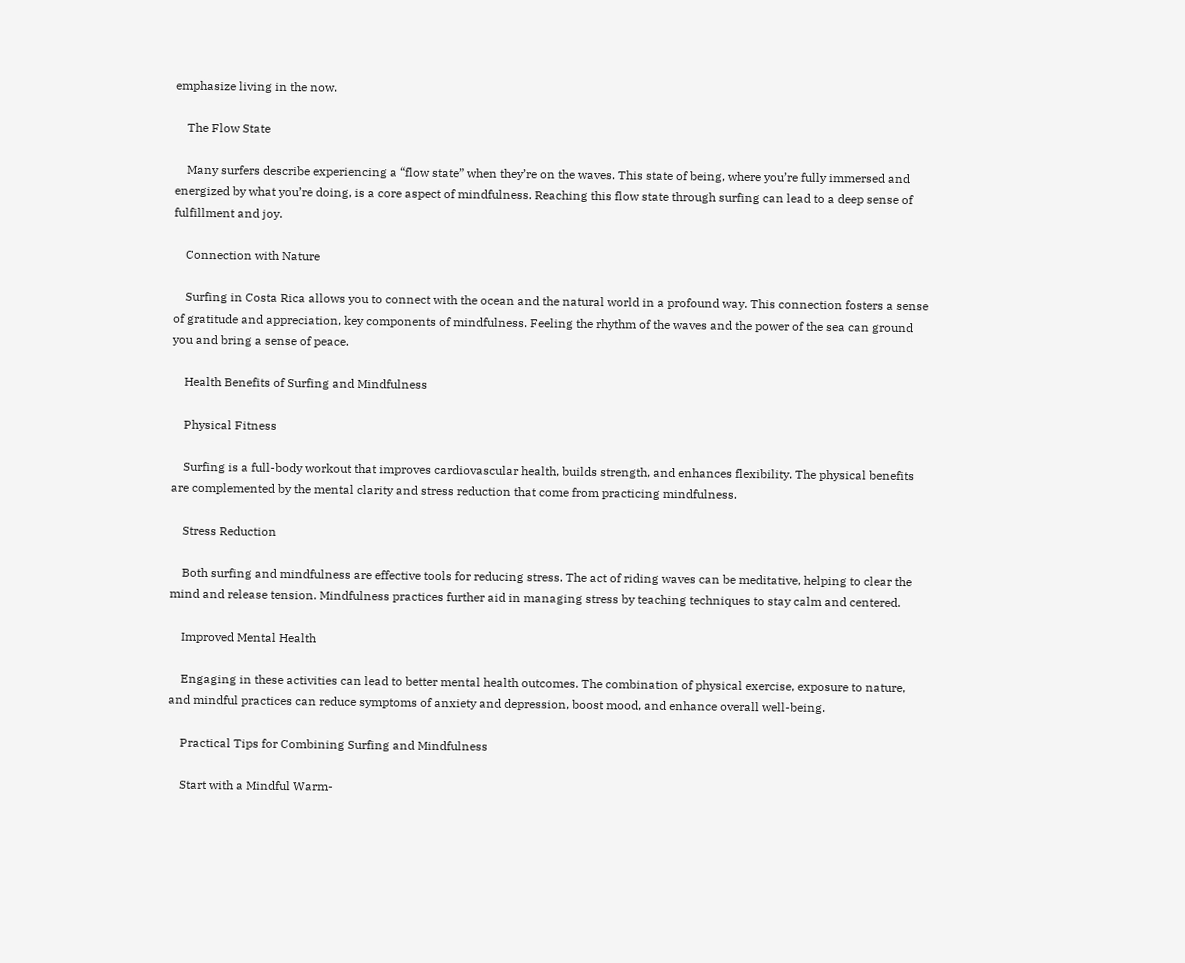emphasize living in the now.

    The Flow State

    Many surfers describe experiencing a “flow state” when they’re on the waves. This state of being, where you’re fully immersed and energized by what you’re doing, is a core aspect of mindfulness. Reaching this flow state through surfing can lead to a deep sense of fulfillment and joy.

    Connection with Nature

    Surfing in Costa Rica allows you to connect with the ocean and the natural world in a profound way. This connection fosters a sense of gratitude and appreciation, key components of mindfulness. Feeling the rhythm of the waves and the power of the sea can ground you and bring a sense of peace.

    Health Benefits of Surfing and Mindfulness

    Physical Fitness

    Surfing is a full-body workout that improves cardiovascular health, builds strength, and enhances flexibility. The physical benefits are complemented by the mental clarity and stress reduction that come from practicing mindfulness.

    Stress Reduction

    Both surfing and mindfulness are effective tools for reducing stress. The act of riding waves can be meditative, helping to clear the mind and release tension. Mindfulness practices further aid in managing stress by teaching techniques to stay calm and centered.

    Improved Mental Health

    Engaging in these activities can lead to better mental health outcomes. The combination of physical exercise, exposure to nature, and mindful practices can reduce symptoms of anxiety and depression, boost mood, and enhance overall well-being.

    Practical Tips for Combining Surfing and Mindfulness

    Start with a Mindful Warm-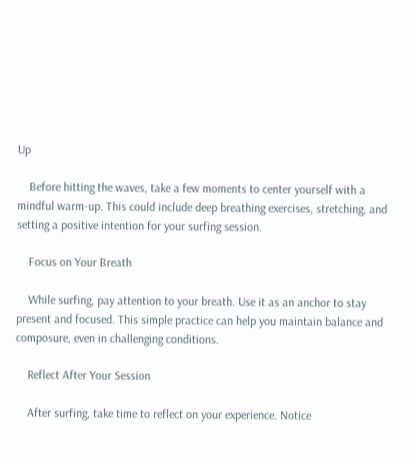Up

    Before hitting the waves, take a few moments to center yourself with a mindful warm-up. This could include deep breathing exercises, stretching, and setting a positive intention for your surfing session.

    Focus on Your Breath

    While surfing, pay attention to your breath. Use it as an anchor to stay present and focused. This simple practice can help you maintain balance and composure, even in challenging conditions.

    Reflect After Your Session

    After surfing, take time to reflect on your experience. Notice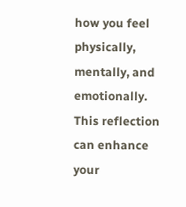how you feel physically, mentally, and emotionally. This reflection can enhance your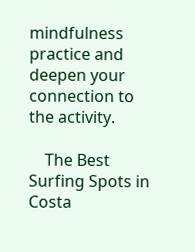mindfulness practice and deepen your connection to the activity.

    The Best Surfing Spots in Costa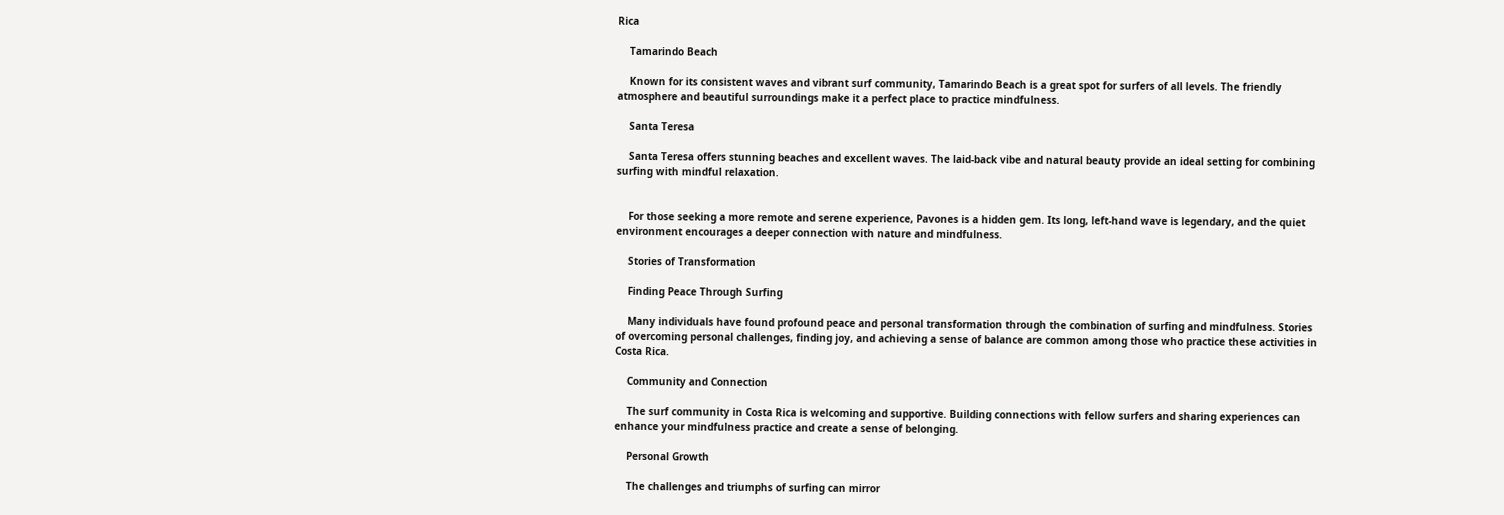Rica

    Tamarindo Beach

    Known for its consistent waves and vibrant surf community, Tamarindo Beach is a great spot for surfers of all levels. The friendly atmosphere and beautiful surroundings make it a perfect place to practice mindfulness.

    Santa Teresa

    Santa Teresa offers stunning beaches and excellent waves. The laid-back vibe and natural beauty provide an ideal setting for combining surfing with mindful relaxation.


    For those seeking a more remote and serene experience, Pavones is a hidden gem. Its long, left-hand wave is legendary, and the quiet environment encourages a deeper connection with nature and mindfulness.

    Stories of Transformation

    Finding Peace Through Surfing

    Many individuals have found profound peace and personal transformation through the combination of surfing and mindfulness. Stories of overcoming personal challenges, finding joy, and achieving a sense of balance are common among those who practice these activities in Costa Rica.

    Community and Connection

    The surf community in Costa Rica is welcoming and supportive. Building connections with fellow surfers and sharing experiences can enhance your mindfulness practice and create a sense of belonging.

    Personal Growth

    The challenges and triumphs of surfing can mirror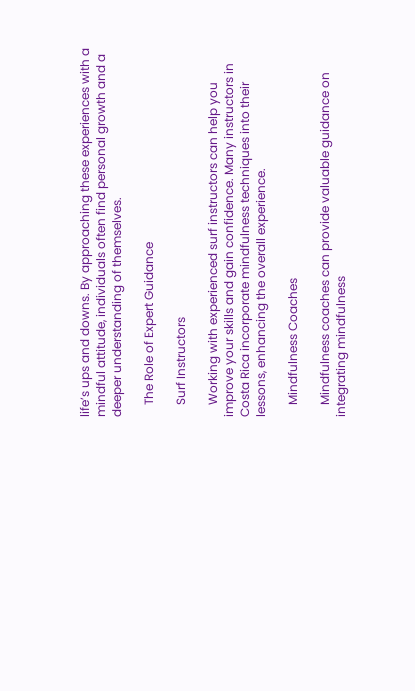life’s ups and downs. By approaching these experiences with a mindful attitude, individuals often find personal growth and a deeper understanding of themselves.

    The Role of Expert Guidance

    Surf Instructors

    Working with experienced surf instructors can help you improve your skills and gain confidence. Many instructors in Costa Rica incorporate mindfulness techniques into their lessons, enhancing the overall experience.

    Mindfulness Coaches

    Mindfulness coaches can provide valuable guidance on integrating mindfulness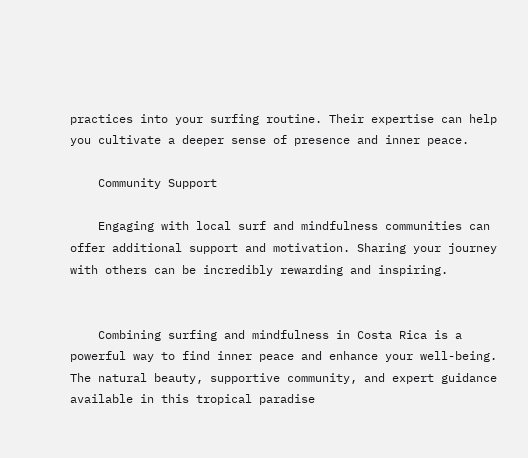practices into your surfing routine. Their expertise can help you cultivate a deeper sense of presence and inner peace.

    Community Support

    Engaging with local surf and mindfulness communities can offer additional support and motivation. Sharing your journey with others can be incredibly rewarding and inspiring.


    Combining surfing and mindfulness in Costa Rica is a powerful way to find inner peace and enhance your well-being. The natural beauty, supportive community, and expert guidance available in this tropical paradise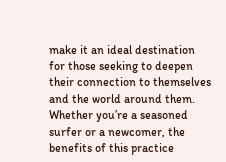make it an ideal destination for those seeking to deepen their connection to themselves and the world around them. Whether you’re a seasoned surfer or a newcomer, the benefits of this practice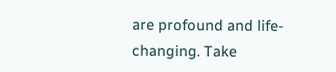are profound and life-changing. Take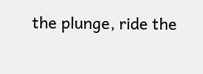the plunge, ride the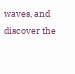waves, and discover the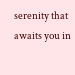serenity that awaits you in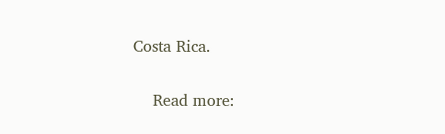Costa Rica.

    Read more: